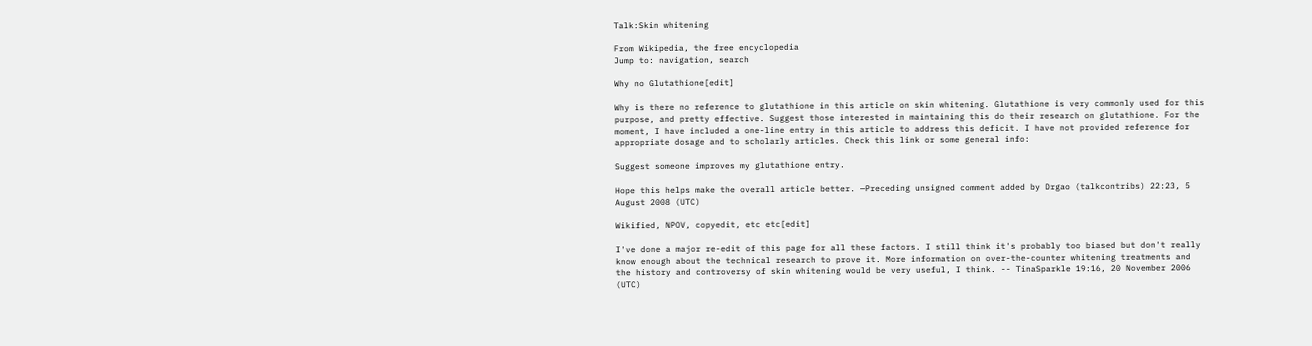Talk:Skin whitening

From Wikipedia, the free encyclopedia
Jump to: navigation, search

Why no Glutathione[edit]

Why is there no reference to glutathione in this article on skin whitening. Glutathione is very commonly used for this purpose, and pretty effective. Suggest those interested in maintaining this do their research on glutathione. For the moment, I have included a one-line entry in this article to address this deficit. I have not provided reference for appropriate dosage and to scholarly articles. Check this link or some general info:

Suggest someone improves my glutathione entry.

Hope this helps make the overall article better. —Preceding unsigned comment added by Drgao (talkcontribs) 22:23, 5 August 2008 (UTC)

Wikified, NPOV, copyedit, etc etc[edit]

I've done a major re-edit of this page for all these factors. I still think it's probably too biased but don't really know enough about the technical research to prove it. More information on over-the-counter whitening treatments and the history and controversy of skin whitening would be very useful, I think. -- TinaSparkle 19:16, 20 November 2006 (UTC)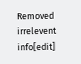Removed irrelevent info[edit]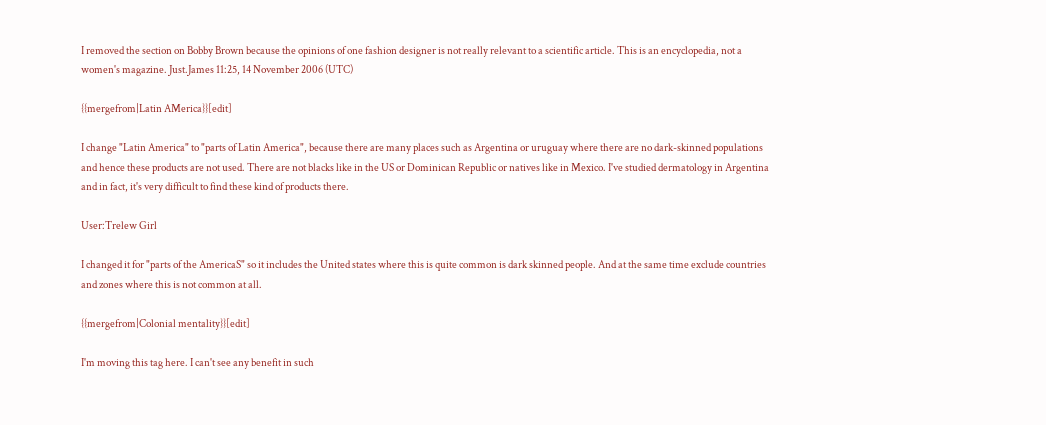I removed the section on Bobby Brown because the opinions of one fashion designer is not really relevant to a scientific article. This is an encyclopedia, not a women's magazine. Just.James 11:25, 14 November 2006 (UTC)

{{mergefrom|Latin AMerica}}[edit]

I change "Latin America" to "parts of Latin America", because there are many places such as Argentina or uruguay where there are no dark-skinned populations and hence these products are not used. There are not blacks like in the US or Dominican Republic or natives like in Mexico. I've studied dermatology in Argentina and in fact, it's very difficult to find these kind of products there.

User:Trelew Girl

I changed it for "parts of the AmericaS" so it includes the United states where this is quite common is dark skinned people. And at the same time exclude countries and zones where this is not common at all.

{{mergefrom|Colonial mentality}}[edit]

I'm moving this tag here. I can't see any benefit in such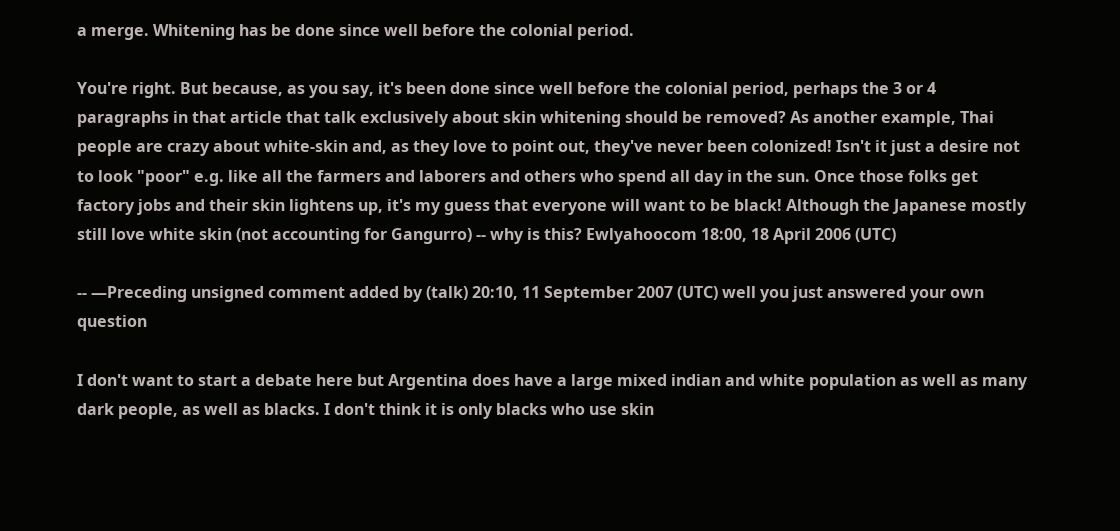a merge. Whitening has be done since well before the colonial period.

You're right. But because, as you say, it's been done since well before the colonial period, perhaps the 3 or 4 paragraphs in that article that talk exclusively about skin whitening should be removed? As another example, Thai people are crazy about white-skin and, as they love to point out, they've never been colonized! Isn't it just a desire not to look "poor" e.g. like all the farmers and laborers and others who spend all day in the sun. Once those folks get factory jobs and their skin lightens up, it's my guess that everyone will want to be black! Although the Japanese mostly still love white skin (not accounting for Gangurro) -- why is this? Ewlyahoocom 18:00, 18 April 2006 (UTC)

-- —Preceding unsigned comment added by (talk) 20:10, 11 September 2007 (UTC) well you just answered your own question

I don't want to start a debate here but Argentina does have a large mixed indian and white population as well as many dark people, as well as blacks. I don't think it is only blacks who use skin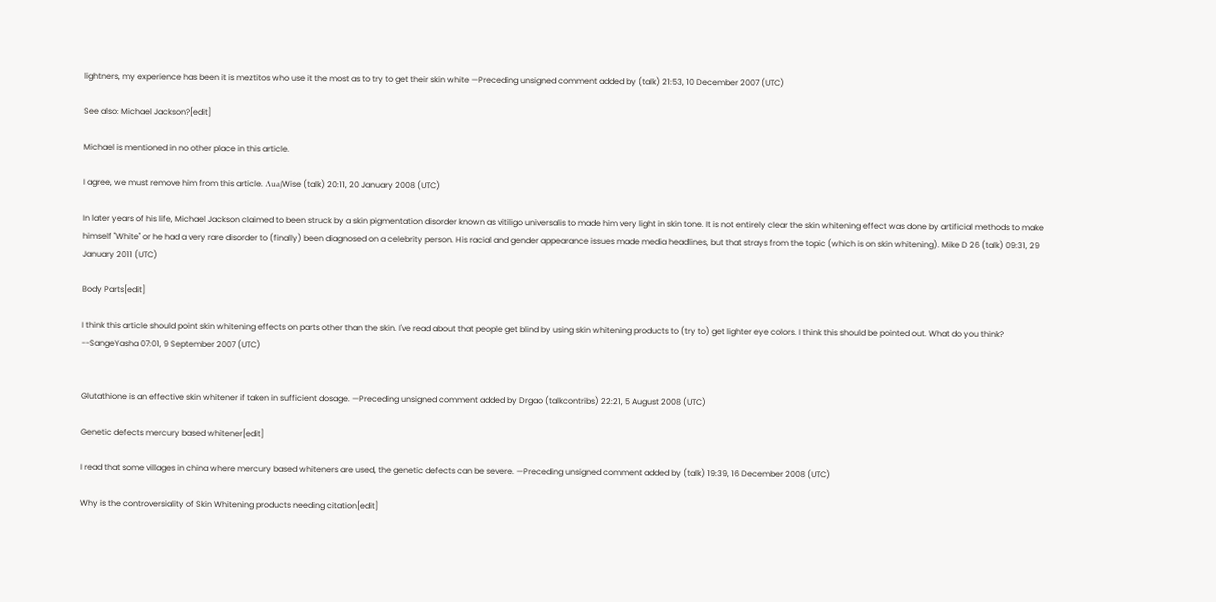lightners, my experience has been it is meztitos who use it the most as to try to get their skin white —Preceding unsigned comment added by (talk) 21:53, 10 December 2007 (UTC)

See also: Michael Jackson?[edit]

Michael is mentioned in no other place in this article.

I agree, we must remove him from this article. Λua∫Wise (talk) 20:11, 20 January 2008 (UTC)

In later years of his life, Michael Jackson claimed to been struck by a skin pigmentation disorder known as vitiligo universalis to made him very light in skin tone. It is not entirely clear the skin whitening effect was done by artificial methods to make himself "White" or he had a very rare disorder to (finally) been diagnosed on a celebrity person. His racial and gender appearance issues made media headlines, but that strays from the topic (which is on skin whitening). Mike D 26 (talk) 09:31, 29 January 2011 (UTC)

Body Parts[edit]

I think this article should point skin whitening effects on parts other than the skin. I've read about that people get blind by using skin whitening products to (try to) get lighter eye colors. I think this should be pointed out. What do you think? --SangeYasha 07:01, 9 September 2007 (UTC)


Glutathione is an effective skin whitener if taken in sufficient dosage. —Preceding unsigned comment added by Drgao (talkcontribs) 22:21, 5 August 2008 (UTC)

Genetic defects mercury based whitener[edit]

I read that some villages in china where mercury based whiteners are used, the genetic defects can be severe. —Preceding unsigned comment added by (talk) 19:39, 16 December 2008 (UTC)

Why is the controversiality of Skin Whitening products needing citation[edit]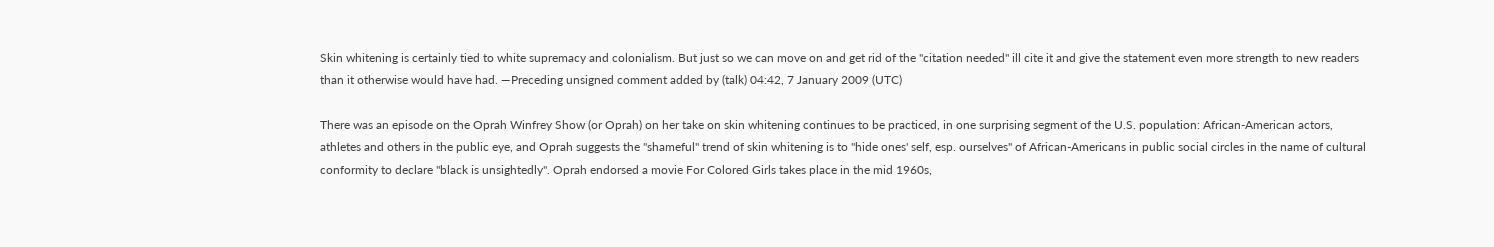Skin whitening is certainly tied to white supremacy and colonialism. But just so we can move on and get rid of the "citation needed" ill cite it and give the statement even more strength to new readers than it otherwise would have had. —Preceding unsigned comment added by (talk) 04:42, 7 January 2009 (UTC)

There was an episode on the Oprah Winfrey Show (or Oprah) on her take on skin whitening continues to be practiced, in one surprising segment of the U.S. population: African-American actors, athletes and others in the public eye, and Oprah suggests the "shameful" trend of skin whitening is to "hide ones' self, esp. ourselves" of African-Americans in public social circles in the name of cultural conformity to declare "black is unsightedly". Oprah endorsed a movie For Colored Girls takes place in the mid 1960s,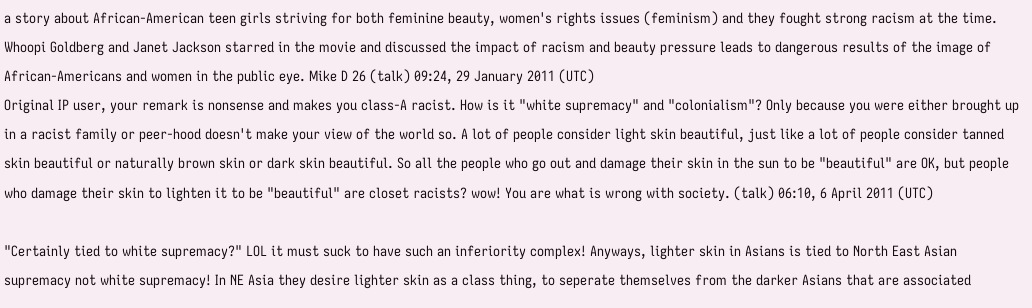a story about African-American teen girls striving for both feminine beauty, women's rights issues (feminism) and they fought strong racism at the time. Whoopi Goldberg and Janet Jackson starred in the movie and discussed the impact of racism and beauty pressure leads to dangerous results of the image of African-Americans and women in the public eye. Mike D 26 (talk) 09:24, 29 January 2011 (UTC)
Original IP user, your remark is nonsense and makes you class-A racist. How is it "white supremacy" and "colonialism"? Only because you were either brought up in a racist family or peer-hood doesn't make your view of the world so. A lot of people consider light skin beautiful, just like a lot of people consider tanned skin beautiful or naturally brown skin or dark skin beautiful. So all the people who go out and damage their skin in the sun to be "beautiful" are OK, but people who damage their skin to lighten it to be "beautiful" are closet racists? wow! You are what is wrong with society. (talk) 06:10, 6 April 2011 (UTC)

"Certainly tied to white supremacy?" LOL it must suck to have such an inferiority complex! Anyways, lighter skin in Asians is tied to North East Asian supremacy not white supremacy! In NE Asia they desire lighter skin as a class thing, to seperate themselves from the darker Asians that are associated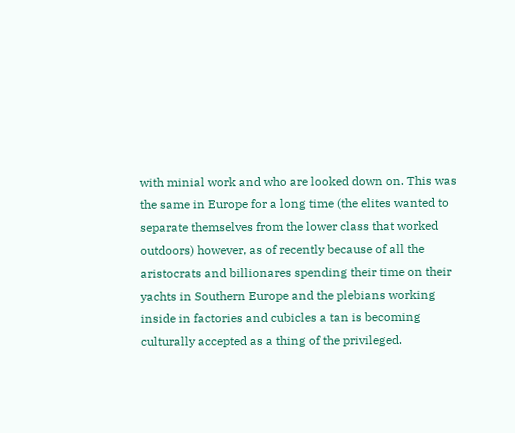with minial work and who are looked down on. This was the same in Europe for a long time (the elites wanted to separate themselves from the lower class that worked outdoors) however, as of recently because of all the aristocrats and billionares spending their time on their yachts in Southern Europe and the plebians working inside in factories and cubicles a tan is becoming culturally accepted as a thing of the privileged.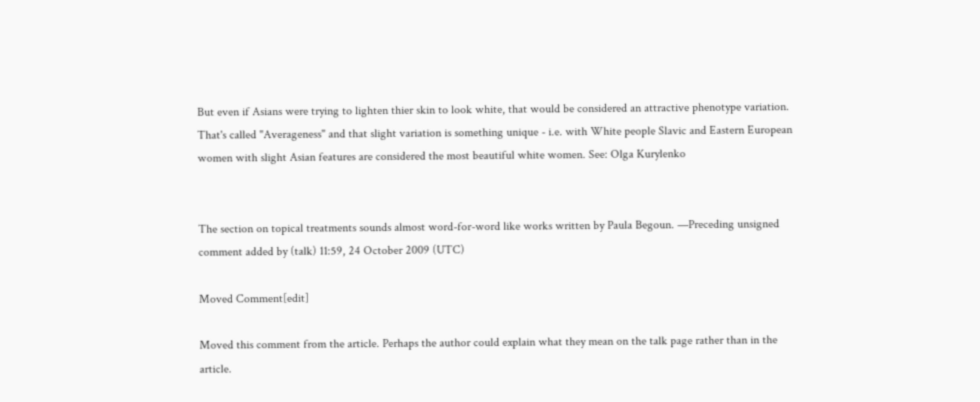But even if Asians were trying to lighten thier skin to look white, that would be considered an attractive phenotype variation. That's called "Averageness" and that slight variation is something unique - i.e. with White people Slavic and Eastern European women with slight Asian features are considered the most beautiful white women. See: Olga Kurylenko


The section on topical treatments sounds almost word-for-word like works written by Paula Begoun. —Preceding unsigned comment added by (talk) 11:59, 24 October 2009 (UTC)

Moved Comment[edit]

Moved this comment from the article. Perhaps the author could explain what they mean on the talk page rather than in the article.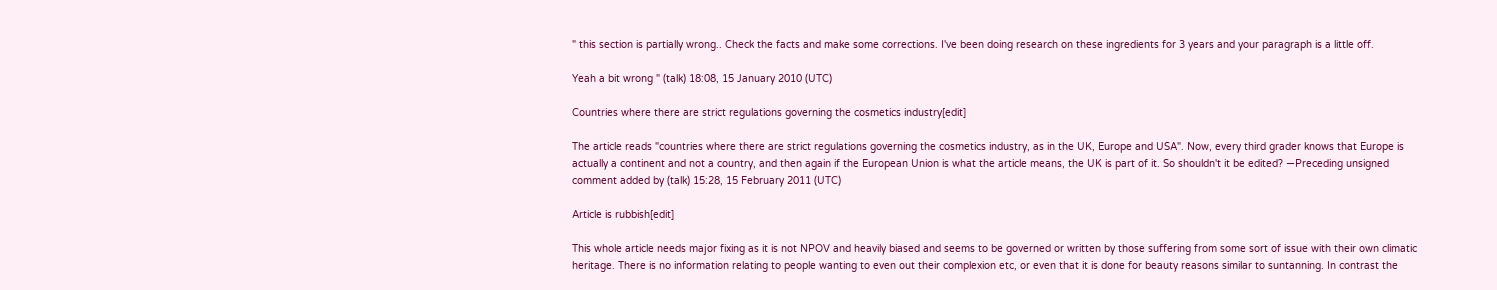" this section is partially wrong.. Check the facts and make some corrections. I've been doing research on these ingredients for 3 years and your paragraph is a little off.

Yeah a bit wrong " (talk) 18:08, 15 January 2010 (UTC)

Countries where there are strict regulations governing the cosmetics industry[edit]

The article reads "countries where there are strict regulations governing the cosmetics industry, as in the UK, Europe and USA". Now, every third grader knows that Europe is actually a continent and not a country, and then again if the European Union is what the article means, the UK is part of it. So shouldn't it be edited? —Preceding unsigned comment added by (talk) 15:28, 15 February 2011 (UTC)

Article is rubbish[edit]

This whole article needs major fixing as it is not NPOV and heavily biased and seems to be governed or written by those suffering from some sort of issue with their own climatic heritage. There is no information relating to people wanting to even out their complexion etc, or even that it is done for beauty reasons similar to suntanning. In contrast the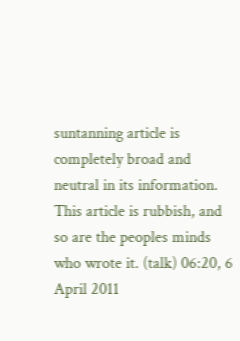suntanning article is completely broad and neutral in its information. This article is rubbish, and so are the peoples minds who wrote it. (talk) 06:20, 6 April 2011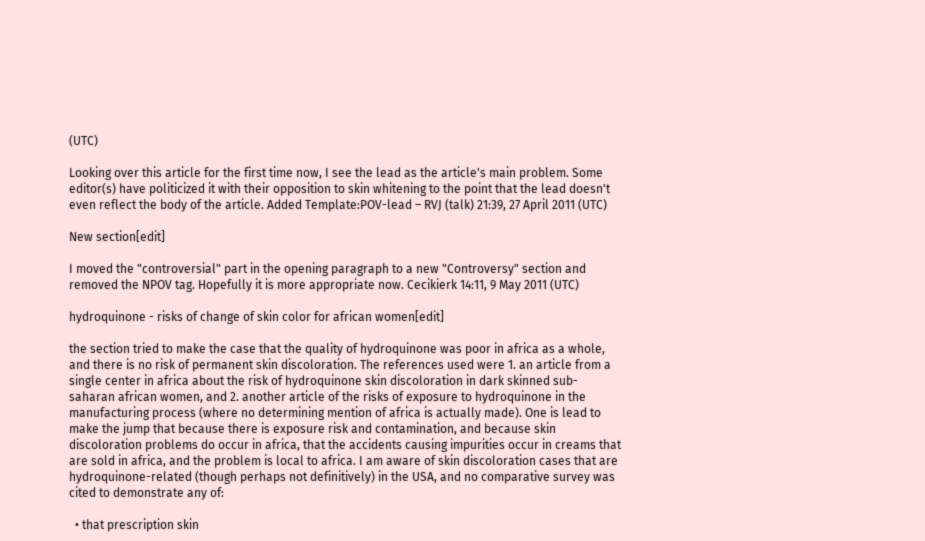(UTC)

Looking over this article for the first time now, I see the lead as the article's main problem. Some editor(s) have politicized it with their opposition to skin whitening to the point that the lead doesn't even reflect the body of the article. Added Template:POV-lead – RVJ (talk) 21:39, 27 April 2011 (UTC)

New section[edit]

I moved the "controversial" part in the opening paragraph to a new "Controversy" section and removed the NPOV tag. Hopefully it is more appropriate now. Cecikierk 14:11, 9 May 2011 (UTC)

hydroquinone - risks of change of skin color for african women[edit]

the section tried to make the case that the quality of hydroquinone was poor in africa as a whole, and there is no risk of permanent skin discoloration. The references used were 1. an article from a single center in africa about the risk of hydroquinone skin discoloration in dark skinned sub-saharan african women, and 2. another article of the risks of exposure to hydroquinone in the manufacturing process (where no determining mention of africa is actually made). One is lead to make the jump that because there is exposure risk and contamination, and because skin discoloration problems do occur in africa, that the accidents causing impurities occur in creams that are sold in africa, and the problem is local to africa. I am aware of skin discoloration cases that are hydroquinone-related (though perhaps not definitively) in the USA, and no comparative survey was cited to demonstrate any of:

  • that prescription skin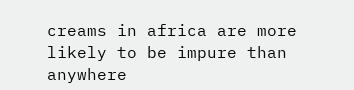creams in africa are more likely to be impure than anywhere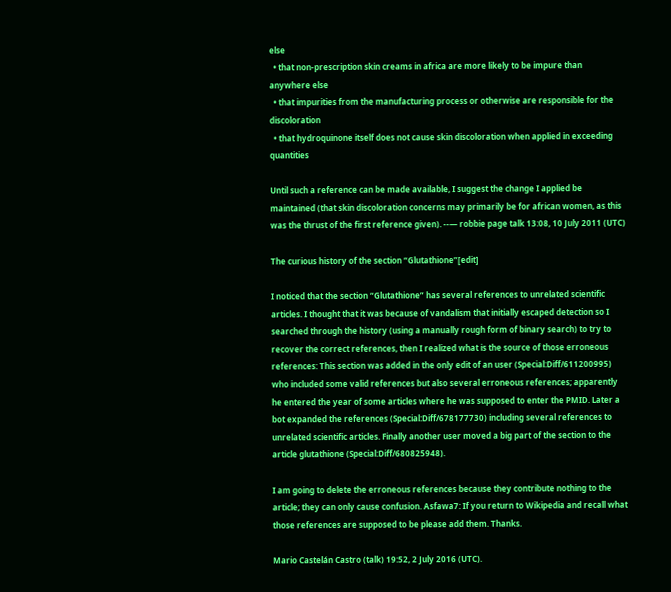else
  • that non-prescription skin creams in africa are more likely to be impure than anywhere else
  • that impurities from the manufacturing process or otherwise are responsible for the discoloration
  • that hydroquinone itself does not cause skin discoloration when applied in exceeding quantities

Until such a reference can be made available, I suggest the change I applied be maintained (that skin discoloration concerns may primarily be for african women, as this was the thrust of the first reference given). --— robbie page talk 13:08, 10 July 2011 (UTC)

The curious history of the section “Glutathione”[edit]

I noticed that the section “Glutathione” has several references to unrelated scientific articles. I thought that it was because of vandalism that initially escaped detection so I searched through the history (using a manually rough form of binary search) to try to recover the correct references, then I realized what is the source of those erroneous references: This section was added in the only edit of an user (Special:Diff/611200995) who included some valid references but also several erroneous references; apparently he entered the year of some articles where he was supposed to enter the PMID. Later a bot expanded the references (Special:Diff/678177730) including several references to unrelated scientific articles. Finally another user moved a big part of the section to the article glutathione (Special:Diff/680825948).

I am going to delete the erroneous references because they contribute nothing to the article; they can only cause confusion. Asfawa7: If you return to Wikipedia and recall what those references are supposed to be please add them. Thanks.

Mario Castelán Castro (talk) 19:52, 2 July 2016 (UTC).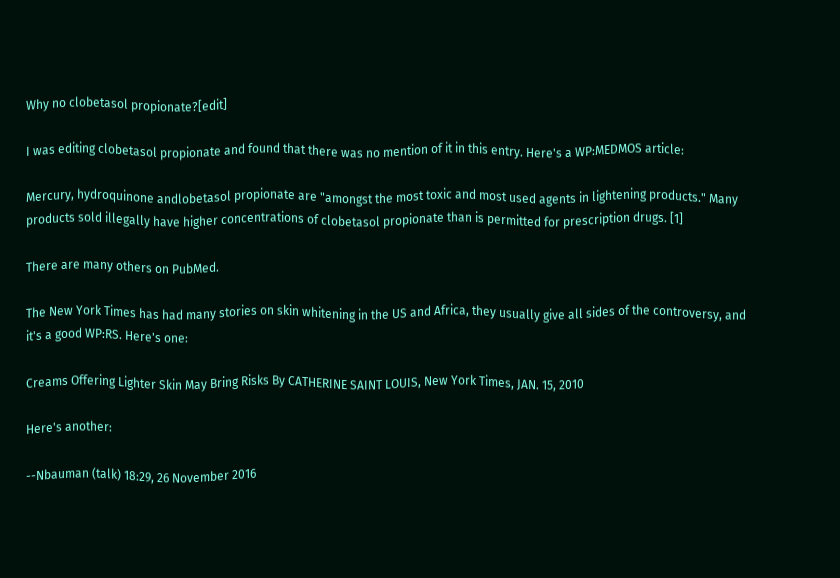Why no clobetasol propionate?[edit]

I was editing clobetasol propionate and found that there was no mention of it in this entry. Here's a WP:MEDMOS article:

Mercury, hydroquinone andlobetasol propionate are "amongst the most toxic and most used agents in lightening products." Many products sold illegally have higher concentrations of clobetasol propionate than is permitted for prescription drugs. [1]

There are many others on PubMed.

The New York Times has had many stories on skin whitening in the US and Africa, they usually give all sides of the controversy, and it's a good WP:RS. Here's one:

Creams Offering Lighter Skin May Bring Risks By CATHERINE SAINT LOUIS, New York Times, JAN. 15, 2010

Here's another:

--Nbauman (talk) 18:29, 26 November 2016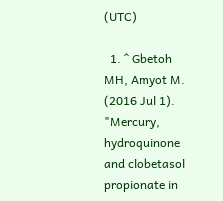(UTC)

  1. ^ Gbetoh MH, Amyot M. (2016 Jul 1). "Mercury, hydroquinone and clobetasol propionate in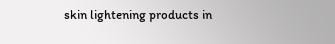skin lightening products in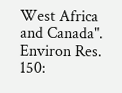West Africa and Canada". Environ Res. 150: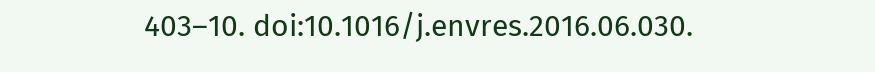403–10. doi:10.1016/j.envres.2016.06.030.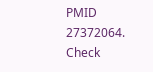PMID 27372064.  Check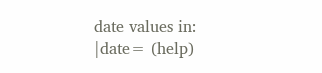date values in: |date= (help)